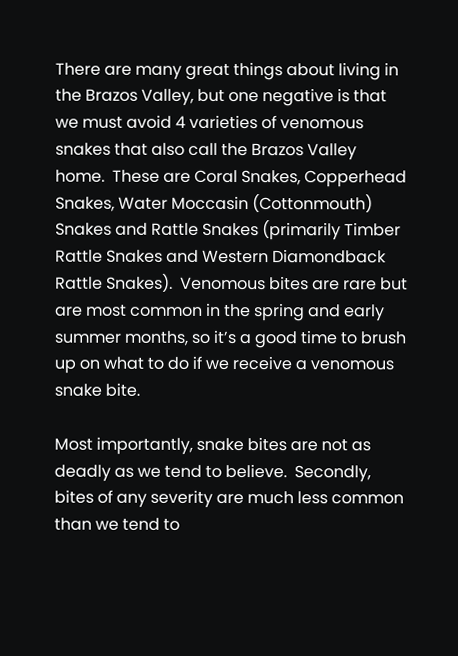There are many great things about living in the Brazos Valley, but one negative is that we must avoid 4 varieties of venomous snakes that also call the Brazos Valley home.  These are Coral Snakes, Copperhead Snakes, Water Moccasin (Cottonmouth) Snakes and Rattle Snakes (primarily Timber Rattle Snakes and Western Diamondback Rattle Snakes).  Venomous bites are rare but are most common in the spring and early summer months, so it’s a good time to brush up on what to do if we receive a venomous snake bite.

Most importantly, snake bites are not as deadly as we tend to believe.  Secondly, bites of any severity are much less common than we tend to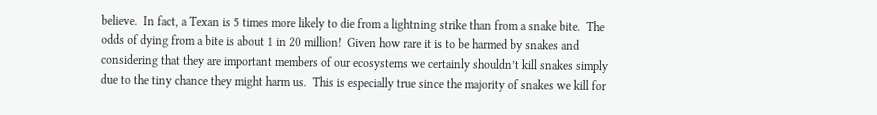believe.  In fact, a Texan is 5 times more likely to die from a lightning strike than from a snake bite.  The odds of dying from a bite is about 1 in 20 million!  Given how rare it is to be harmed by snakes and considering that they are important members of our ecosystems we certainly shouldn’t kill snakes simply due to the tiny chance they might harm us.  This is especially true since the majority of snakes we kill for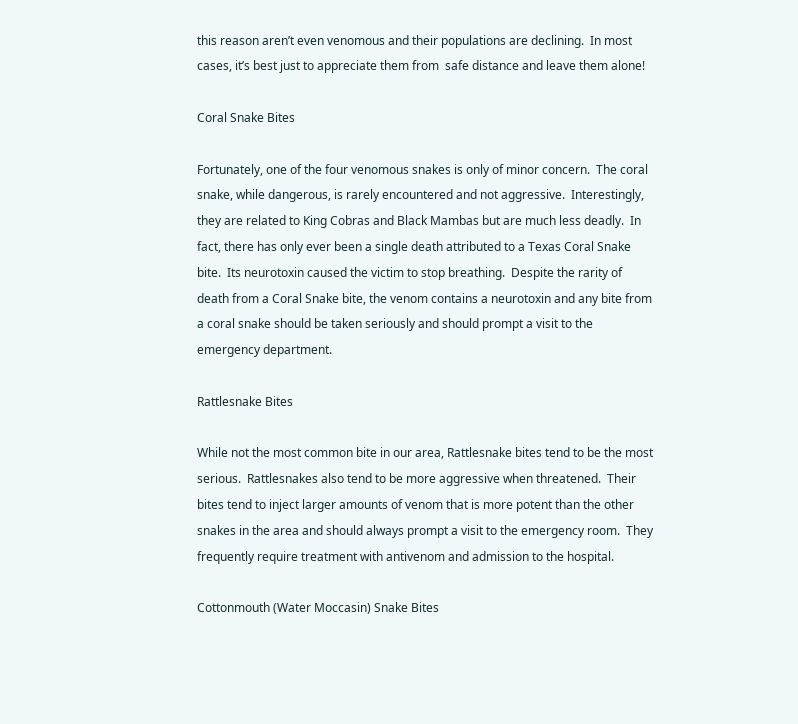this reason aren’t even venomous and their populations are declining.  In most cases, it’s best just to appreciate them from  safe distance and leave them alone!

Coral Snake Bites

Fortunately, one of the four venomous snakes is only of minor concern.  The coral snake, while dangerous, is rarely encountered and not aggressive.  Interestingly, they are related to King Cobras and Black Mambas but are much less deadly.  In fact, there has only ever been a single death attributed to a Texas Coral Snake bite.  Its neurotoxin caused the victim to stop breathing.  Despite the rarity of death from a Coral Snake bite, the venom contains a neurotoxin and any bite from a coral snake should be taken seriously and should prompt a visit to the emergency department.

Rattlesnake Bites

While not the most common bite in our area, Rattlesnake bites tend to be the most serious.  Rattlesnakes also tend to be more aggressive when threatened.  Their bites tend to inject larger amounts of venom that is more potent than the other snakes in the area and should always prompt a visit to the emergency room.  They frequently require treatment with antivenom and admission to the hospital.

Cottonmouth (Water Moccasin) Snake Bites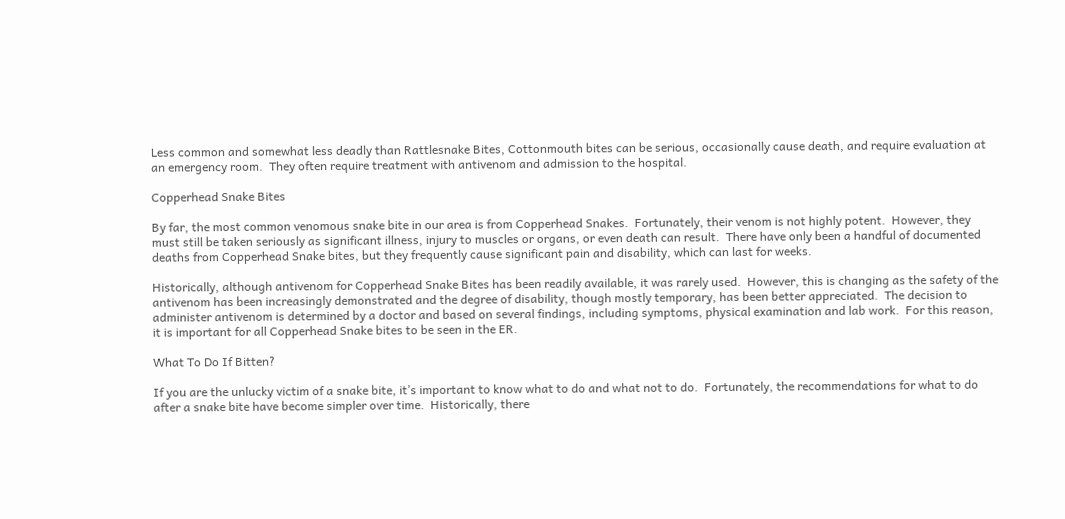Less common and somewhat less deadly than Rattlesnake Bites, Cottonmouth bites can be serious, occasionally cause death, and require evaluation at an emergency room.  They often require treatment with antivenom and admission to the hospital.

Copperhead Snake Bites

By far, the most common venomous snake bite in our area is from Copperhead Snakes.  Fortunately, their venom is not highly potent.  However, they must still be taken seriously as significant illness, injury to muscles or organs, or even death can result.  There have only been a handful of documented deaths from Copperhead Snake bites, but they frequently cause significant pain and disability, which can last for weeks.

Historically, although antivenom for Copperhead Snake Bites has been readily available, it was rarely used.  However, this is changing as the safety of the antivenom has been increasingly demonstrated and the degree of disability, though mostly temporary, has been better appreciated.  The decision to administer antivenom is determined by a doctor and based on several findings, including symptoms, physical examination and lab work.  For this reason, it is important for all Copperhead Snake bites to be seen in the ER.

What To Do If Bitten?

If you are the unlucky victim of a snake bite, it’s important to know what to do and what not to do.  Fortunately, the recommendations for what to do after a snake bite have become simpler over time.  Historically, there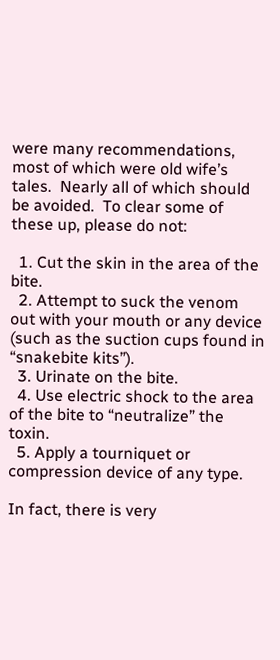were many recommendations, most of which were old wife’s tales.  Nearly all of which should be avoided.  To clear some of these up, please do not:

  1. Cut the skin in the area of the bite.
  2. Attempt to suck the venom out with your mouth or any device (such as the suction cups found in “snakebite kits”).
  3. Urinate on the bite.
  4. Use electric shock to the area of the bite to “neutralize” the toxin.
  5. Apply a tourniquet or compression device of any type.

In fact, there is very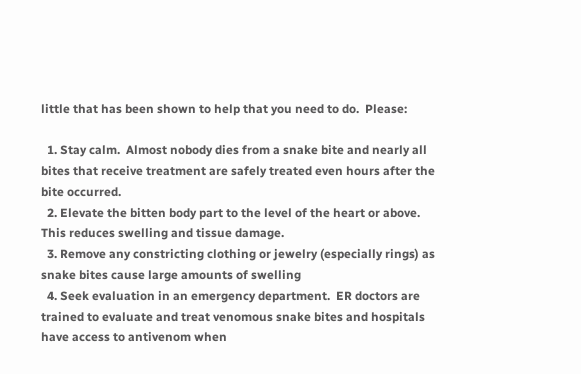little that has been shown to help that you need to do.  Please:

  1. Stay calm.  Almost nobody dies from a snake bite and nearly all bites that receive treatment are safely treated even hours after the bite occurred.
  2. Elevate the bitten body part to the level of the heart or above.  This reduces swelling and tissue damage.
  3. Remove any constricting clothing or jewelry (especially rings) as snake bites cause large amounts of swelling
  4. Seek evaluation in an emergency department.  ER doctors are trained to evaluate and treat venomous snake bites and hospitals have access to antivenom when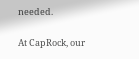needed.

At CapRock, our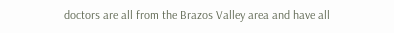doctors are all from the Brazos Valley area and have all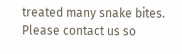treated many snake bites. Please contact us so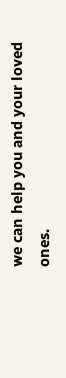we can help you and your loved ones.